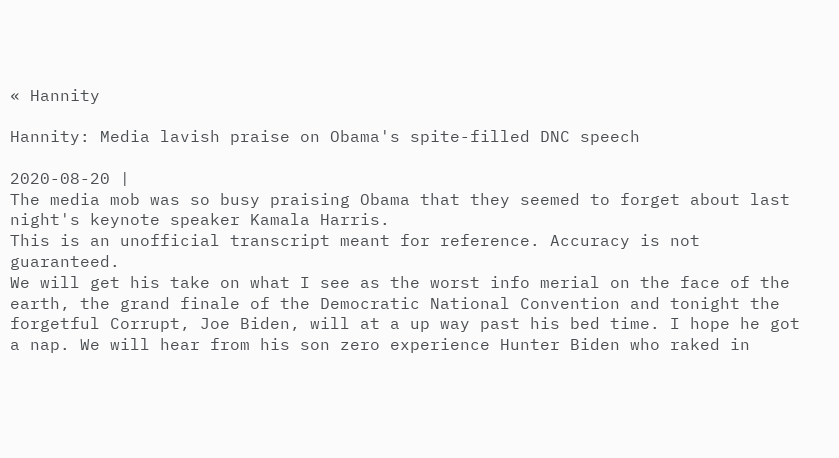« Hannity

Hannity: Media lavish praise on Obama's spite-filled DNC speech

2020-08-20 |
The media mob was so busy praising Obama that they seemed to forget about last night's keynote speaker Kamala Harris.
This is an unofficial transcript meant for reference. Accuracy is not guaranteed.
We will get his take on what I see as the worst info merial on the face of the earth, the grand finale of the Democratic National Convention and tonight the forgetful Corrupt, Joe Biden, will at a up way past his bed time. I hope he got a nap. We will hear from his son zero experience Hunter Biden who raked in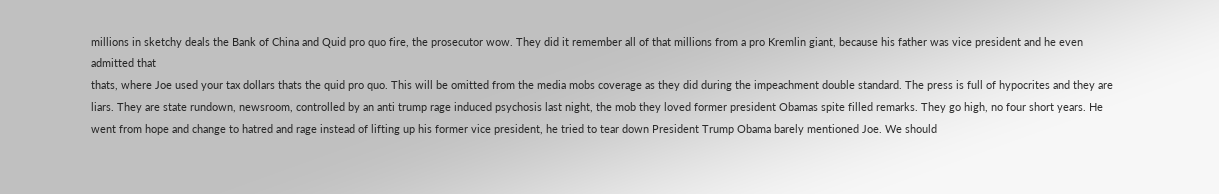millions in sketchy deals the Bank of China and Quid pro quo fire, the prosecutor wow. They did it remember all of that millions from a pro Kremlin giant, because his father was vice president and he even admitted that
thats, where Joe used your tax dollars thats the quid pro quo. This will be omitted from the media mobs coverage as they did during the impeachment double standard. The press is full of hypocrites and they are liars. They are state rundown, newsroom, controlled by an anti trump rage induced psychosis last night, the mob they loved former president Obamas spite filled remarks. They go high, no four short years. He went from hope and change to hatred and rage instead of lifting up his former vice president, he tried to tear down President Trump Obama barely mentioned Joe. We should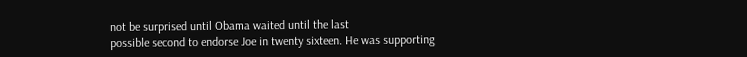not be surprised until Obama waited until the last
possible second to endorse Joe in twenty sixteen. He was supporting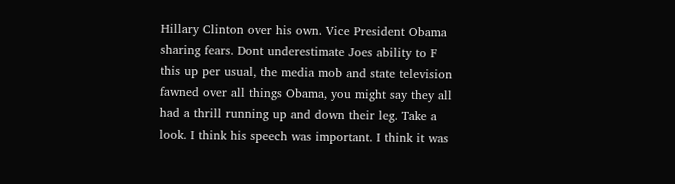Hillary Clinton over his own. Vice President Obama sharing fears. Dont underestimate Joes ability to F this up per usual, the media mob and state television fawned over all things Obama, you might say they all had a thrill running up and down their leg. Take a look. I think his speech was important. I think it was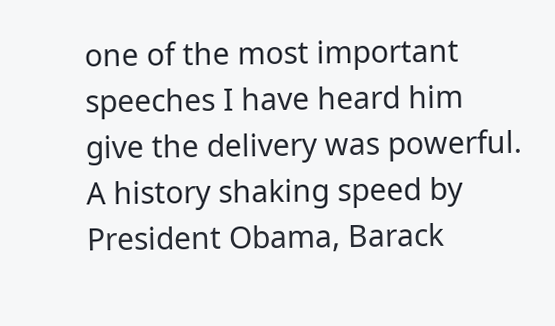one of the most important speeches I have heard him give the delivery was powerful. A history shaking speed by President Obama, Barack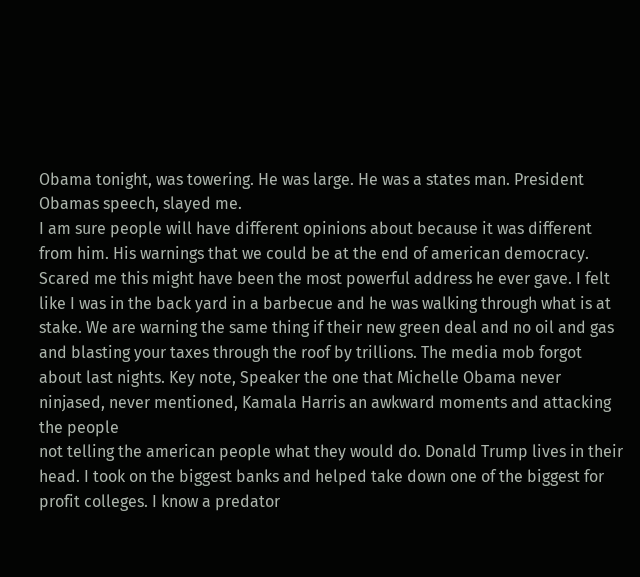Obama tonight, was towering. He was large. He was a states man. President Obamas speech, slayed me.
I am sure people will have different opinions about because it was different from him. His warnings that we could be at the end of american democracy. Scared me this might have been the most powerful address he ever gave. I felt like I was in the back yard in a barbecue and he was walking through what is at stake. We are warning the same thing if their new green deal and no oil and gas and blasting your taxes through the roof by trillions. The media mob forgot about last nights. Key note, Speaker the one that Michelle Obama never ninjased, never mentioned, Kamala Harris an awkward moments and attacking the people
not telling the american people what they would do. Donald Trump lives in their head. I took on the biggest banks and helped take down one of the biggest for profit colleges. I know a predator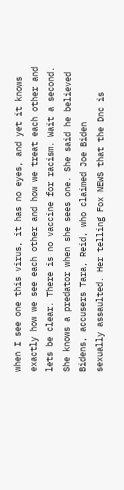when I see one this virus, it has no eyes, and yet it knows exactly how we see each other and how we treat each other and lets be clear. There is no vaccine for racism. Wait a second. She knows a predator when she sees one. She said he believed Bidens, accusers Tara, Reid, who claimed Joe Biden
sexually assaulted. Her telling Fox NEWS that the Dnc is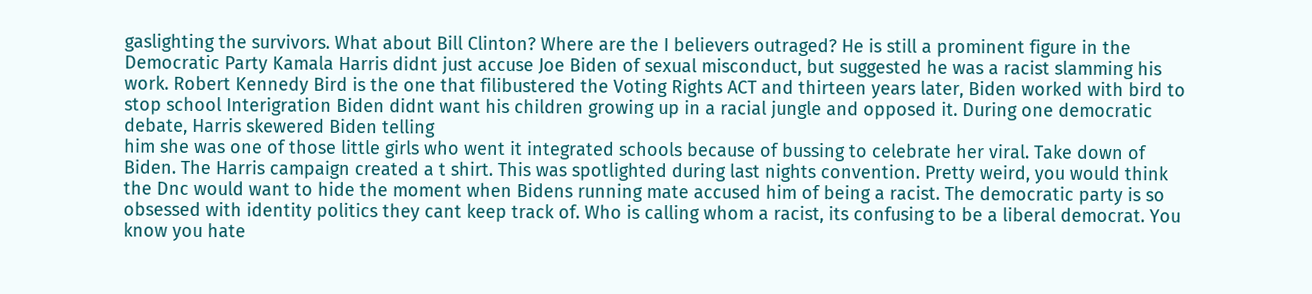gaslighting the survivors. What about Bill Clinton? Where are the I believers outraged? He is still a prominent figure in the Democratic Party Kamala Harris didnt just accuse Joe Biden of sexual misconduct, but suggested he was a racist slamming his work. Robert Kennedy Bird is the one that filibustered the Voting Rights ACT and thirteen years later, Biden worked with bird to stop school Interigration Biden didnt want his children growing up in a racial jungle and opposed it. During one democratic debate, Harris skewered Biden telling
him she was one of those little girls who went it integrated schools because of bussing to celebrate her viral. Take down of Biden. The Harris campaign created a t shirt. This was spotlighted during last nights convention. Pretty weird, you would think the Dnc would want to hide the moment when Bidens running mate accused him of being a racist. The democratic party is so obsessed with identity politics they cant keep track of. Who is calling whom a racist, its confusing to be a liberal democrat. You know you hate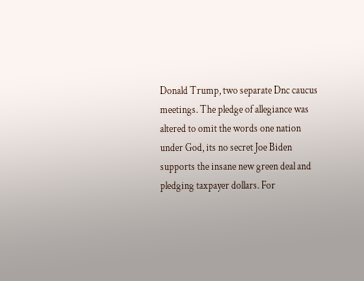Donald Trump, two separate Dnc caucus meetings. The pledge of allegiance was altered to omit the words one nation under God, its no secret Joe Biden
supports the insane new green deal and pledging taxpayer dollars. For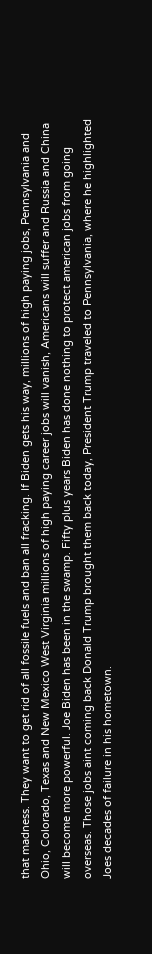that madness. They want to get rid of all fossile fuels and ban all fracking. If Biden gets his way, millions of high paying jobs, Pennsylvania and Ohio, Colorado, Texas and New Mexico West Virginia millions of high paying career jobs will vanish, Americans will suffer and Russia and China will become more powerful. Joe Biden has been in the swamp. Fifty plus years Biden has done nothing to protect american jobs from going overseas. Those jobs aint coming back Donald Trump brought them back today, President Trump traveled to Pennsylvania, where he highlighted Joes decades of failure in his hometown.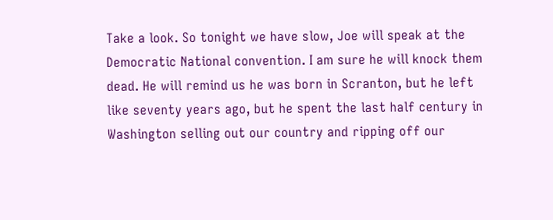Take a look. So tonight we have slow, Joe will speak at the Democratic National convention. I am sure he will knock them dead. He will remind us he was born in Scranton, but he left like seventy years ago, but he spent the last half century in Washington selling out our country and ripping off our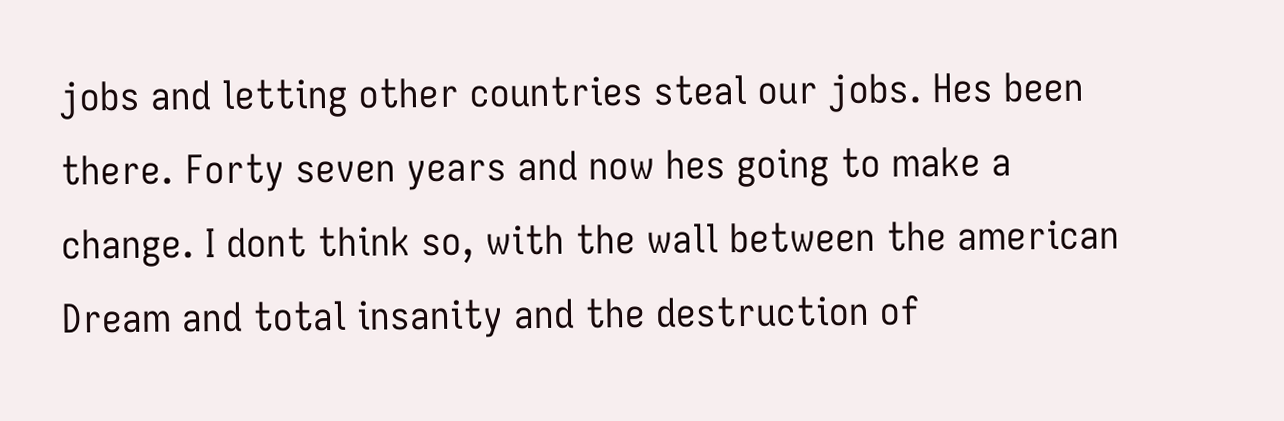jobs and letting other countries steal our jobs. Hes been there. Forty seven years and now hes going to make a change. I dont think so, with the wall between the american Dream and total insanity and the destruction of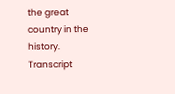the great country in the history.
Transcript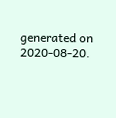generated on 2020-08-20.